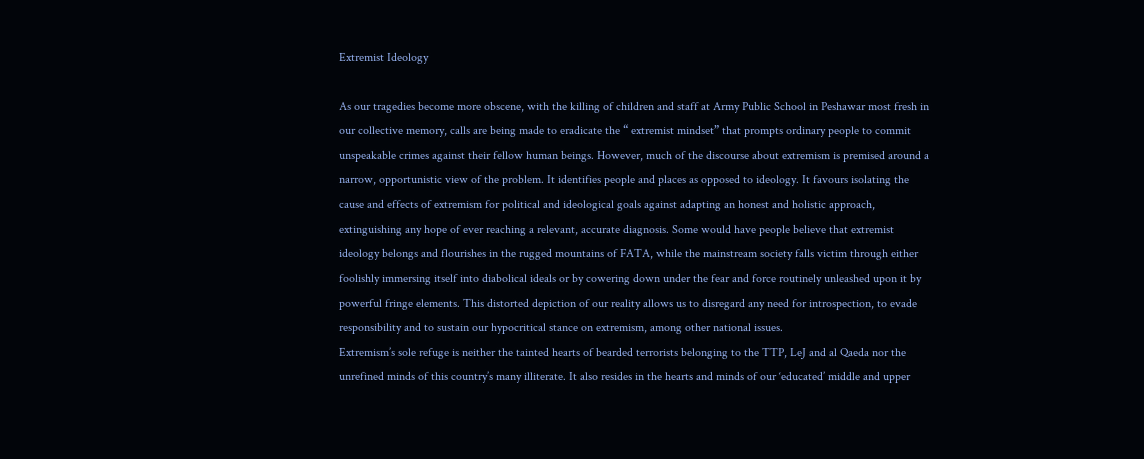Extremist Ideology

As our tragedies become more obscene, with the killing of children and staff at Army Public School in Peshawar most fresh in our collective memory, calls are being made to eradicate the “ extremist mindset” that prompts ordinary people to commit unspeakable crimes against their fellow human beings. However, much of the discourse about extremism is premised around a narrow, opportunistic view of the problem. It identifies people and places as opposed to ideology. It favours isolating the cause and effects of extremism for political and ideological goals against adapting an honest and holistic approach, extinguishing any hope of ever reaching a relevant, accurate diagnosis. Some would have people believe that extremist ideology belongs and flourishes in the rugged mountains of FATA, while the mainstream society falls victim through either foolishly immersing itself into diabolical ideals or by cowering down under the fear and force routinely unleashed upon it by powerful fringe elements. This distorted depiction of our reality allows us to disregard any need for introspection, to evade responsibility and to sustain our hypocritical stance on extremism, among other national issues.
Extremism’s sole refuge is neither the tainted hearts of bearded terrorists belonging to the TTP, LeJ and al Qaeda nor the unrefined minds of this country’s many illiterate. It also resides in the hearts and minds of our ‘educated’ middle and upper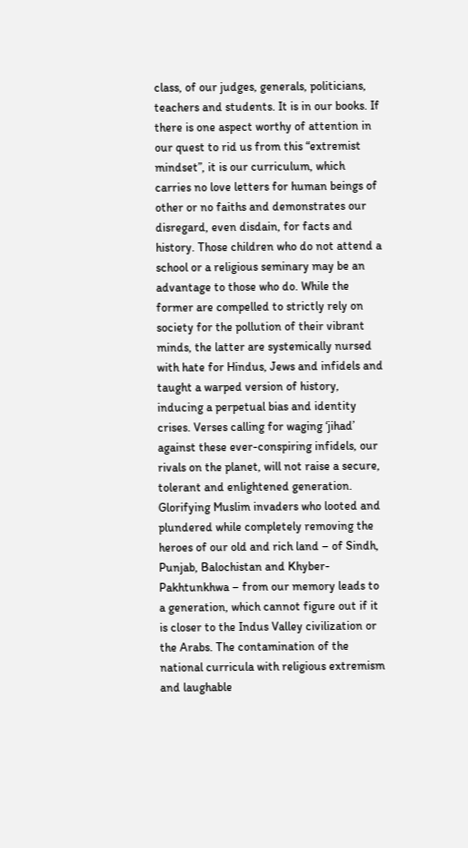class, of our judges, generals, politicians, teachers and students. It is in our books. If there is one aspect worthy of attention in our quest to rid us from this “extremist mindset”, it is our curriculum, which carries no love letters for human beings of other or no faiths and demonstrates our disregard, even disdain, for facts and history. Those children who do not attend a school or a religious seminary may be an advantage to those who do. While the former are compelled to strictly rely on society for the pollution of their vibrant minds, the latter are systemically nursed with hate for Hindus, Jews and infidels and taught a warped version of history, inducing a perpetual bias and identity crises. Verses calling for waging ‘jihad’ against these ever-conspiring infidels, our rivals on the planet, will not raise a secure, tolerant and enlightened generation. Glorifying Muslim invaders who looted and plundered while completely removing the heroes of our old and rich land – of Sindh, Punjab, Balochistan and Khyber-Pakhtunkhwa – from our memory leads to a generation, which cannot figure out if it is closer to the Indus Valley civilization or the Arabs. The contamination of the national curricula with religious extremism and laughable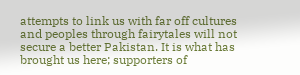attempts to link us with far off cultures and peoples through fairytales will not secure a better Pakistan. It is what has brought us here; supporters of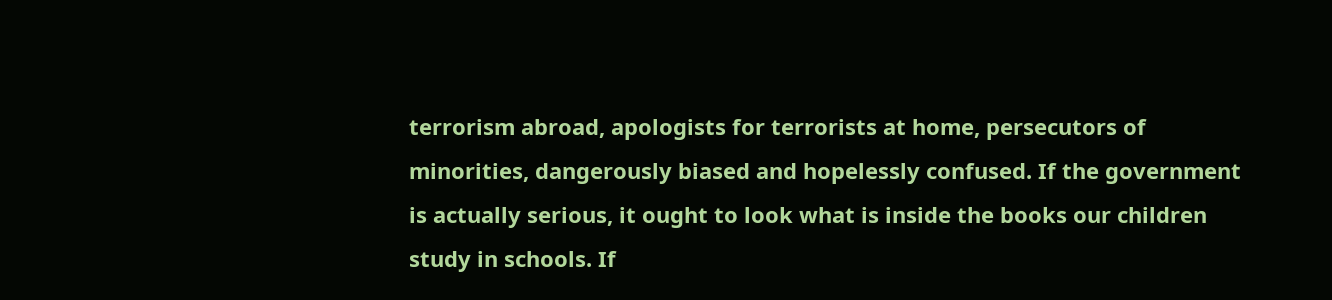terrorism abroad, apologists for terrorists at home, persecutors of minorities, dangerously biased and hopelessly confused. If the government is actually serious, it ought to look what is inside the books our children study in schools. If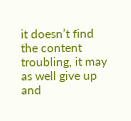it doesn’t find the content troubling, it may as well give up and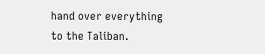hand over everything to the Taliban.